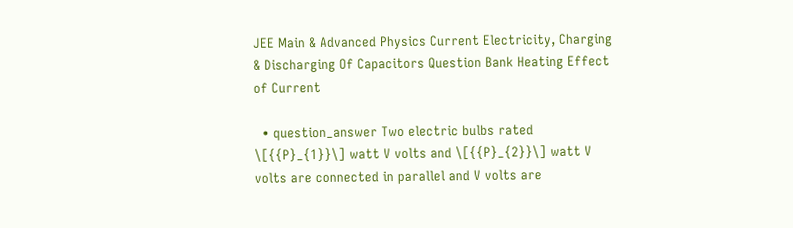JEE Main & Advanced Physics Current Electricity, Charging & Discharging Of Capacitors Question Bank Heating Effect of Current

  • question_answer Two electric bulbs rated \[{{P}_{1}}\] watt V volts and \[{{P}_{2}}\] watt V volts are connected in parallel and V volts are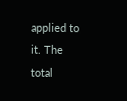applied to it. The total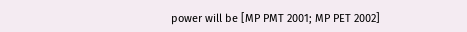power will be [MP PMT 2001; MP PET 2002]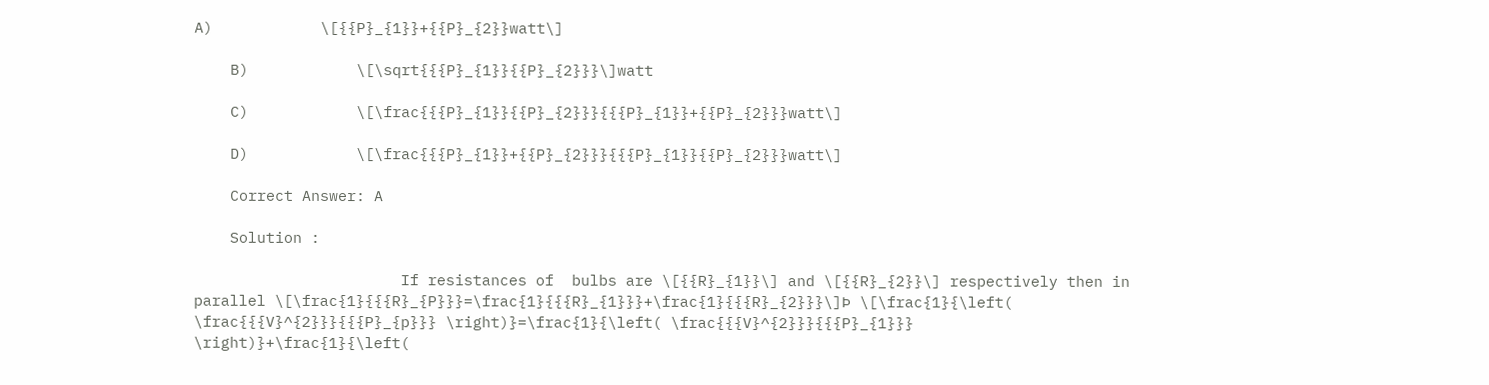A)            \[{{P}_{1}}+{{P}_{2}}watt\]

    B)            \[\sqrt{{{P}_{1}}{{P}_{2}}}\]watt

    C)            \[\frac{{{P}_{1}}{{P}_{2}}}{{{P}_{1}}+{{P}_{2}}}watt\]

    D)            \[\frac{{{P}_{1}}+{{P}_{2}}}{{{P}_{1}}{{P}_{2}}}watt\]

    Correct Answer: A

    Solution :

                       If resistances of  bulbs are \[{{R}_{1}}\] and \[{{R}_{2}}\] respectively then in parallel \[\frac{1}{{{R}_{P}}}=\frac{1}{{{R}_{1}}}+\frac{1}{{{R}_{2}}}\]Þ \[\frac{1}{\left( \frac{{{V}^{2}}}{{{P}_{p}}} \right)}=\frac{1}{\left( \frac{{{V}^{2}}}{{{P}_{1}}} \right)}+\frac{1}{\left(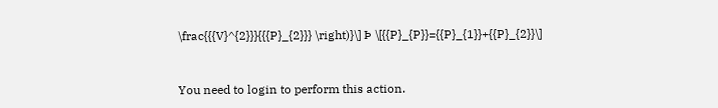\frac{{{V}^{2}}}{{{P}_{2}}} \right)}\] Þ \[{{P}_{P}}={{P}_{1}}+{{P}_{2}}\]


You need to login to perform this action.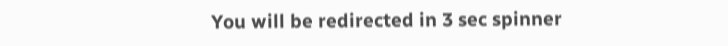You will be redirected in 3 sec spinner